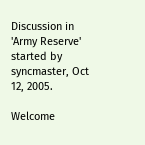Discussion in 'Army Reserve' started by syncmaster, Oct 12, 2005.

Welcome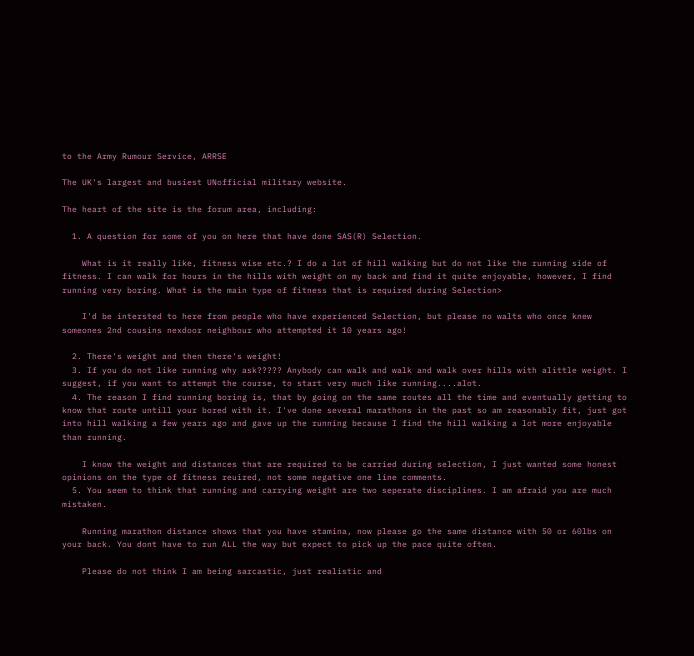to the Army Rumour Service, ARRSE

The UK's largest and busiest UNofficial military website.

The heart of the site is the forum area, including:

  1. A question for some of you on here that have done SAS(R) Selection.

    What is it really like, fitness wise etc.? I do a lot of hill walking but do not like the running side of fitness. I can walk for hours in the hills with weight on my back and find it quite enjoyable, however, I find running very boring. What is the main type of fitness that is required during Selection>

    I'd be intersted to here from people who have experienced Selection, but please no walts who once knew someones 2nd cousins nexdoor neighbour who attempted it 10 years ago!

  2. There's weight and then there's weight!
  3. If you do not like running why ask????? Anybody can walk and walk and walk over hills with alittle weight. I suggest, if you want to attempt the course, to start very much like running....alot.
  4. The reason I find running boring is, that by going on the same routes all the time and eventually getting to know that route untill your bored with it. I've done several marathons in the past so am reasonably fit, just got into hill walking a few years ago and gave up the running because I find the hill walking a lot more enjoyable than running.

    I know the weight and distances that are required to be carried during selection, I just wanted some honest opinions on the type of fitness reuired, not some negative one line comments.
  5. You seem to think that running and carrying weight are two seperate disciplines. I am afraid you are much mistaken.

    Running marathon distance shows that you have stamina, now please go the same distance with 50 or 60lbs on your back. You dont have to run ALL the way but expect to pick up the pace quite often.

    Please do not think I am being sarcastic, just realistic and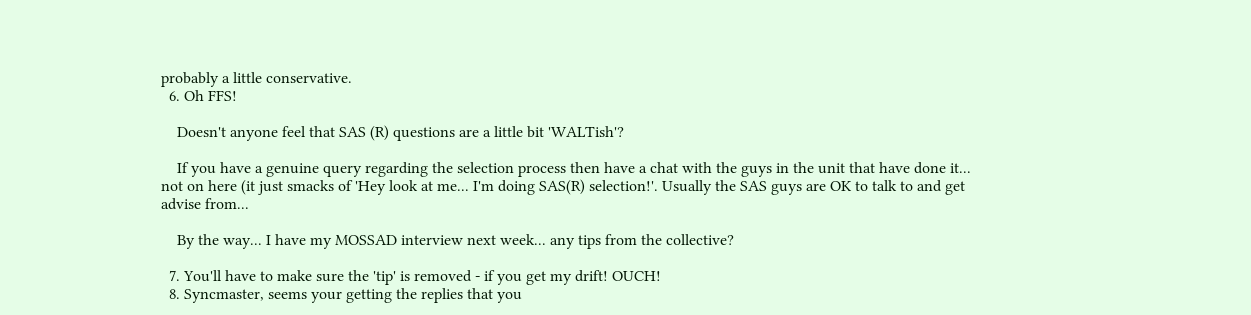probably a little conservative.
  6. Oh FFS!

    Doesn't anyone feel that SAS (R) questions are a little bit 'WALTish'?

    If you have a genuine query regarding the selection process then have a chat with the guys in the unit that have done it... not on here (it just smacks of 'Hey look at me... I'm doing SAS(R) selection!'. Usually the SAS guys are OK to talk to and get advise from...

    By the way... I have my MOSSAD interview next week... any tips from the collective?

  7. You'll have to make sure the 'tip' is removed - if you get my drift! OUCH!
  8. Syncmaster, seems your getting the replies that you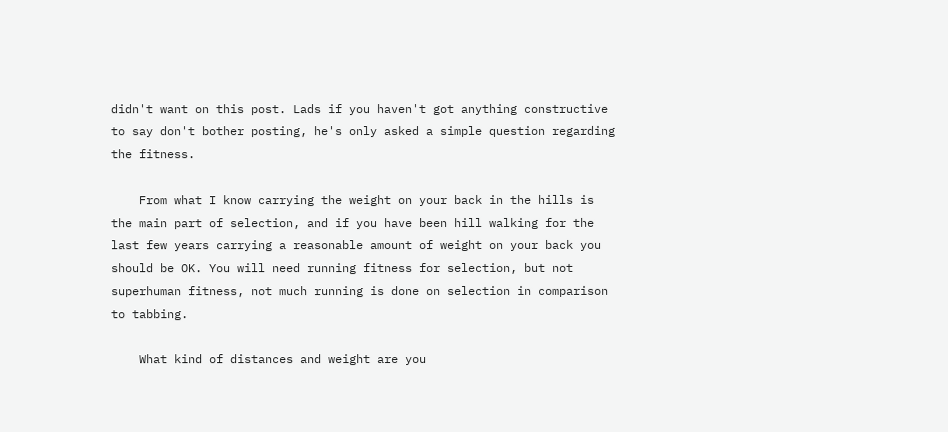didn't want on this post. Lads if you haven't got anything constructive to say don't bother posting, he's only asked a simple question regarding the fitness.

    From what I know carrying the weight on your back in the hills is the main part of selection, and if you have been hill walking for the last few years carrying a reasonable amount of weight on your back you should be OK. You will need running fitness for selection, but not superhuman fitness, not much running is done on selection in comparison to tabbing.

    What kind of distances and weight are you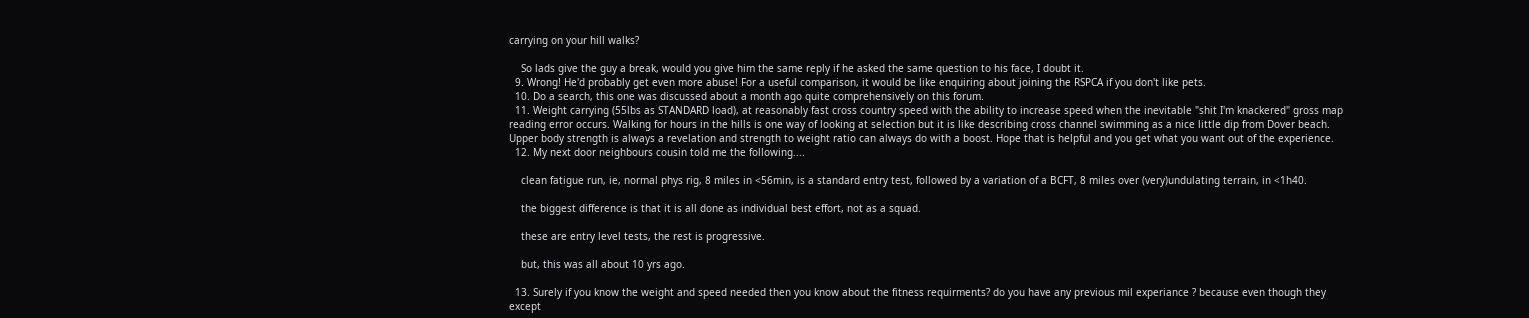carrying on your hill walks?

    So lads give the guy a break, would you give him the same reply if he asked the same question to his face, I doubt it.
  9. Wrong! He'd probably get even more abuse! For a useful comparison, it would be like enquiring about joining the RSPCA if you don't like pets.
  10. Do a search, this one was discussed about a month ago quite comprehensively on this forum.
  11. Weight carrying (55lbs as STANDARD load), at reasonably fast cross country speed with the ability to increase speed when the inevitable "shit I'm knackered" gross map reading error occurs. Walking for hours in the hills is one way of looking at selection but it is like describing cross channel swimming as a nice little dip from Dover beach. Upper body strength is always a revelation and strength to weight ratio can always do with a boost. Hope that is helpful and you get what you want out of the experience.
  12. My next door neighbours cousin told me the following....

    clean fatigue run, ie, normal phys rig, 8 miles in <56min, is a standard entry test, followed by a variation of a BCFT, 8 miles over (very)undulating terrain, in <1h40.

    the biggest difference is that it is all done as individual best effort, not as a squad.

    these are entry level tests, the rest is progressive.

    but, this was all about 10 yrs ago.

  13. Surely if you know the weight and speed needed then you know about the fitness requirments? do you have any previous mil experiance ? because even though they except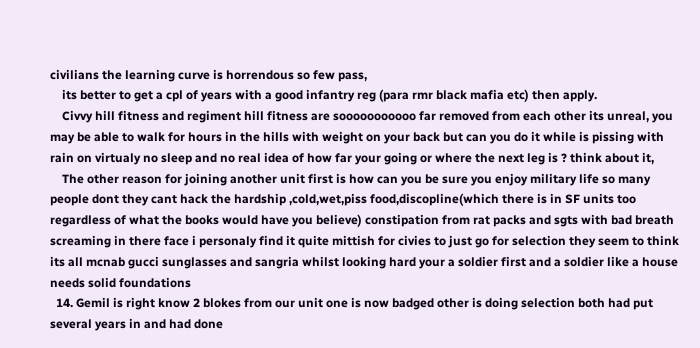civilians the learning curve is horrendous so few pass,
    its better to get a cpl of years with a good infantry reg (para rmr black mafia etc) then apply.
    Civvy hill fitness and regiment hill fitness are sooooooooooo far removed from each other its unreal, you may be able to walk for hours in the hills with weight on your back but can you do it while is pissing with rain on virtualy no sleep and no real idea of how far your going or where the next leg is ? think about it,
    The other reason for joining another unit first is how can you be sure you enjoy military life so many people dont they cant hack the hardship ,cold,wet,piss food,discopline(which there is in SF units too regardless of what the books would have you believe) constipation from rat packs and sgts with bad breath screaming in there face i personaly find it quite mittish for civies to just go for selection they seem to think its all mcnab gucci sunglasses and sangria whilst looking hard your a soldier first and a soldier like a house needs solid foundations
  14. Gemil is right know 2 blokes from our unit one is now badged other is doing selection both had put several years in and had done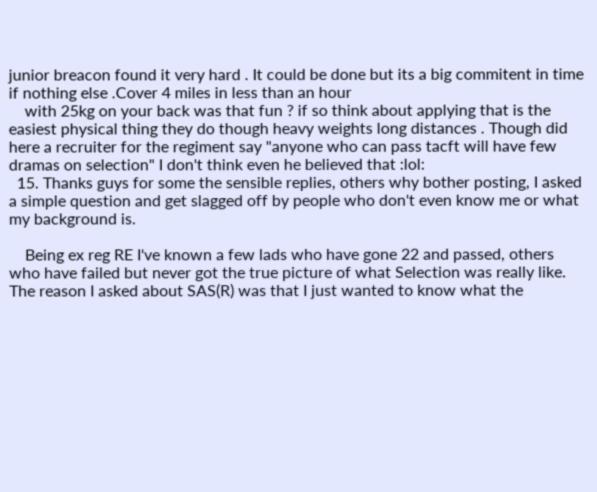junior breacon found it very hard . It could be done but its a big commitent in time if nothing else .Cover 4 miles in less than an hour
    with 25kg on your back was that fun ? if so think about applying that is the easiest physical thing they do though heavy weights long distances . Though did here a recruiter for the regiment say "anyone who can pass tacft will have few dramas on selection" I don't think even he believed that :lol:
  15. Thanks guys for some the sensible replies, others why bother posting, I asked a simple question and get slagged off by people who don't even know me or what my background is.

    Being ex reg RE I've known a few lads who have gone 22 and passed, others who have failed but never got the true picture of what Selection was really like. The reason I asked about SAS(R) was that I just wanted to know what the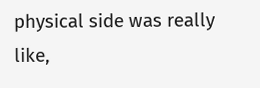physical side was really like,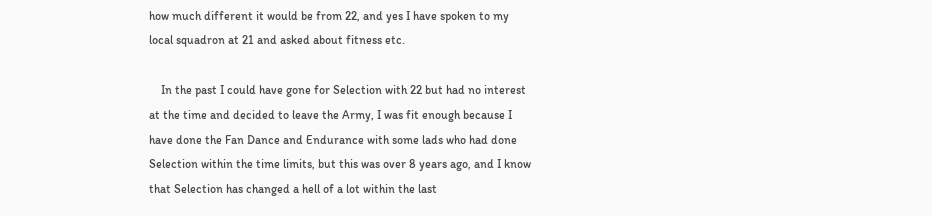how much different it would be from 22, and yes I have spoken to my local squadron at 21 and asked about fitness etc.

    In the past I could have gone for Selection with 22 but had no interest at the time and decided to leave the Army, I was fit enough because I have done the Fan Dance and Endurance with some lads who had done Selection within the time limits, but this was over 8 years ago, and I know that Selection has changed a hell of a lot within the last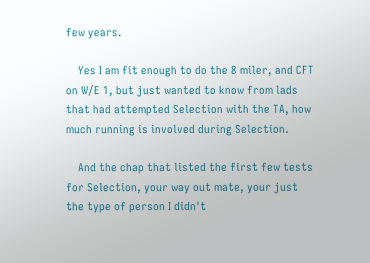few years.

    Yes I am fit enough to do the 8 miler, and CFT on W/E 1, but just wanted to know from lads that had attempted Selection with the TA, how much running is involved during Selection.

    And the chap that listed the first few tests for Selection, your way out mate, your just the type of person I didn't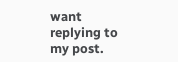want replying to my post.